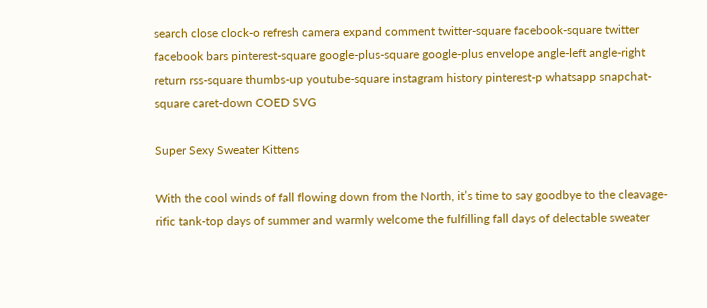search close clock-o refresh camera expand comment twitter-square facebook-square twitter facebook bars pinterest-square google-plus-square google-plus envelope angle-left angle-right return rss-square thumbs-up youtube-square instagram history pinterest-p whatsapp snapchat-square caret-down COED SVG

Super Sexy Sweater Kittens

With the cool winds of fall flowing down from the North, it’s time to say goodbye to the cleavage-rific tank-top days of summer and warmly welcome the fulfilling fall days of delectable sweater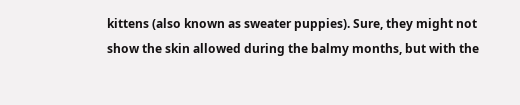kittens (also known as sweater puppies). Sure, they might not show the skin allowed during the balmy months, but with the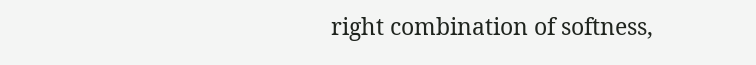right combination of softness,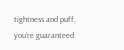tightness and puff, you’re guaranteed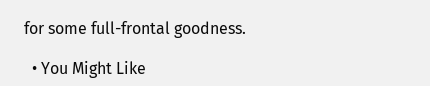for some full-frontal goodness.

  • You Might Like